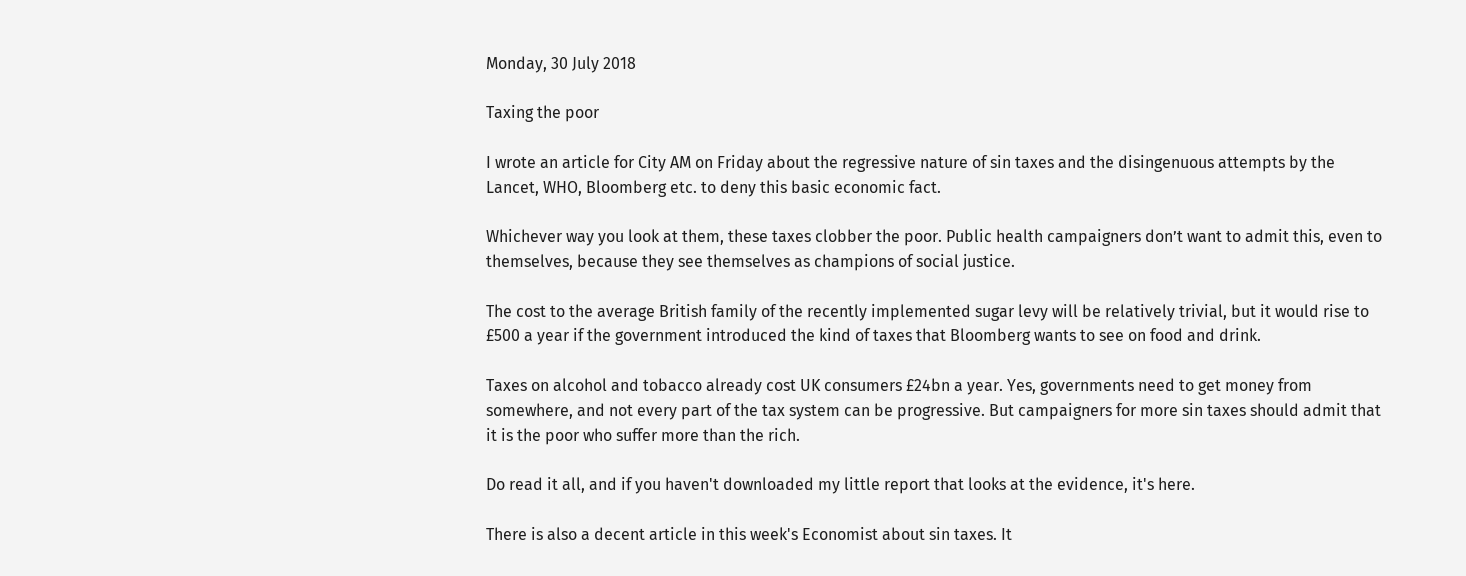Monday, 30 July 2018

Taxing the poor

I wrote an article for City AM on Friday about the regressive nature of sin taxes and the disingenuous attempts by the Lancet, WHO, Bloomberg etc. to deny this basic economic fact.

Whichever way you look at them, these taxes clobber the poor. Public health campaigners don’t want to admit this, even to themselves, because they see themselves as champions of social justice.

The cost to the average British family of the recently implemented sugar levy will be relatively trivial, but it would rise to £500 a year if the government introduced the kind of taxes that Bloomberg wants to see on food and drink.

Taxes on alcohol and tobacco already cost UK consumers £24bn a year. Yes, governments need to get money from somewhere, and not every part of the tax system can be progressive. But campaigners for more sin taxes should admit that it is the poor who suffer more than the rich.

Do read it all, and if you haven't downloaded my little report that looks at the evidence, it's here.

There is also a decent article in this week's Economist about sin taxes. It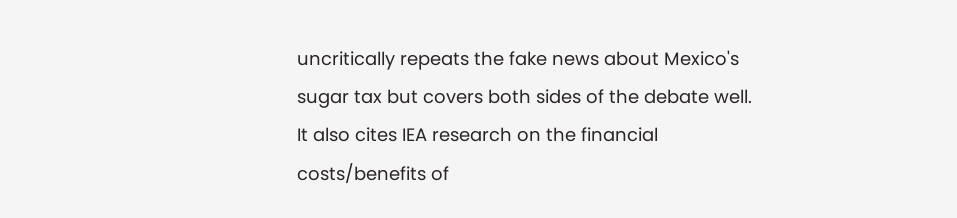uncritically repeats the fake news about Mexico's sugar tax but covers both sides of the debate well. It also cites IEA research on the financial costs/benefits of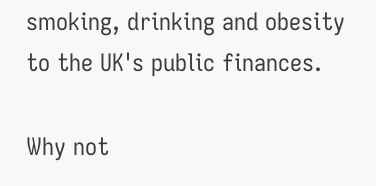smoking, drinking and obesity to the UK's public finances.

Why not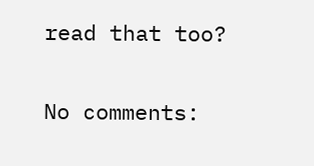read that too?

No comments: